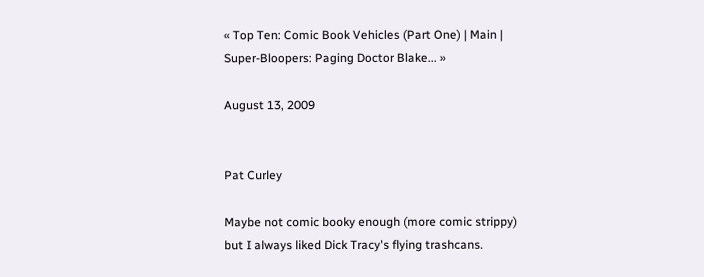« Top Ten: Comic Book Vehicles (Part One) | Main | Super-Bloopers: Paging Doctor Blake... »

August 13, 2009


Pat Curley

Maybe not comic booky enough (more comic strippy) but I always liked Dick Tracy's flying trashcans.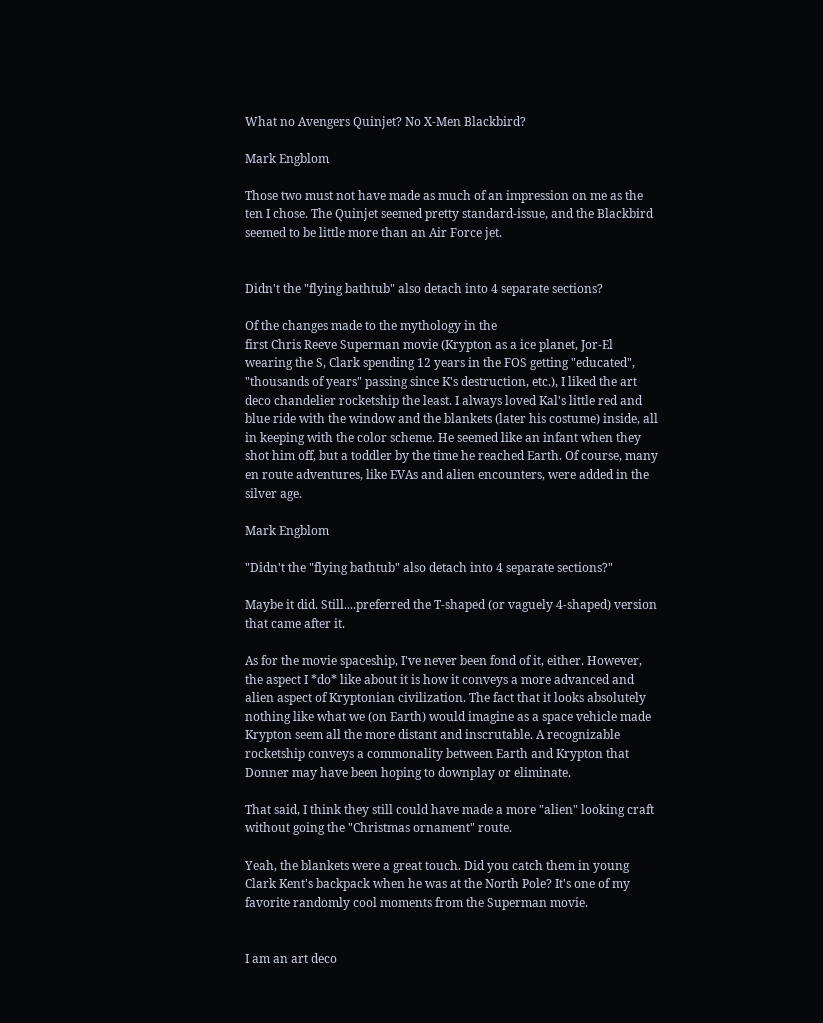What no Avengers Quinjet? No X-Men Blackbird?

Mark Engblom

Those two must not have made as much of an impression on me as the ten I chose. The Quinjet seemed pretty standard-issue, and the Blackbird seemed to be little more than an Air Force jet.


Didn't the "flying bathtub" also detach into 4 separate sections?

Of the changes made to the mythology in the
first Chris Reeve Superman movie (Krypton as a ice planet, Jor-El wearing the S, Clark spending 12 years in the FOS getting "educated", "thousands of years" passing since K's destruction, etc.), I liked the art deco chandelier rocketship the least. I always loved Kal's little red and blue ride with the window and the blankets (later his costume) inside, all in keeping with the color scheme. He seemed like an infant when they shot him off, but a toddler by the time he reached Earth. Of course, many en route adventures, like EVAs and alien encounters, were added in the silver age.

Mark Engblom

"Didn't the "flying bathtub" also detach into 4 separate sections?"

Maybe it did. Still....preferred the T-shaped (or vaguely 4-shaped) version that came after it.

As for the movie spaceship, I've never been fond of it, either. However, the aspect I *do* like about it is how it conveys a more advanced and alien aspect of Kryptonian civilization. The fact that it looks absolutely nothing like what we (on Earth) would imagine as a space vehicle made Krypton seem all the more distant and inscrutable. A recognizable rocketship conveys a commonality between Earth and Krypton that Donner may have been hoping to downplay or eliminate.

That said, I think they still could have made a more "alien" looking craft without going the "Christmas ornament" route.

Yeah, the blankets were a great touch. Did you catch them in young Clark Kent's backpack when he was at the North Pole? It's one of my favorite randomly cool moments from the Superman movie.


I am an art deco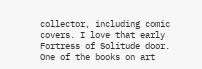collector, including comic covers. I love that early Fortress of Solitude door. One of the books on art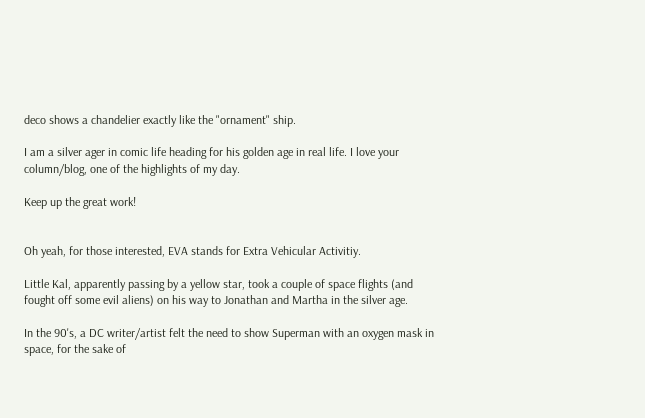deco shows a chandelier exactly like the "ornament" ship.

I am a silver ager in comic life heading for his golden age in real life. I love your column/blog, one of the highlights of my day.

Keep up the great work!


Oh yeah, for those interested, EVA stands for Extra Vehicular Activitiy.

Little Kal, apparently passing by a yellow star, took a couple of space flights (and fought off some evil aliens) on his way to Jonathan and Martha in the silver age.

In the 90's, a DC writer/artist felt the need to show Superman with an oxygen mask in space, for the sake of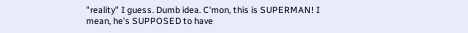"reality" I guess. Dumb idea. C'mon, this is SUPERMAN! I mean, he's SUPPOSED to have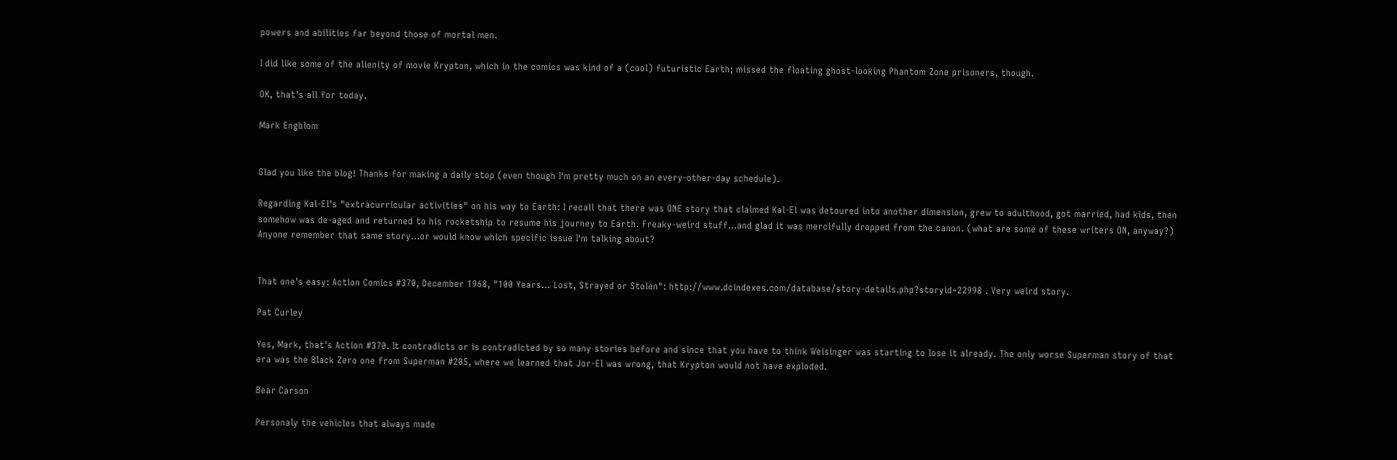powers and abilities far beyond those of mortal men.

I did like some of the alienity of movie Krypton, which in the comics was kind of a (cool) futuristic Earth; missed the floating ghost-looking Phantom Zone prisoners, though.

OK, that's all for today.

Mark Engblom


Glad you like the blog! Thanks for making a daily stop (even though I'm pretty much on an every-other-day schedule).

Regarding Kal-El's "extracurricular activities" on his way to Earth: I recall that there was ONE story that claimed Kal-El was detoured into another dimension, grew to adulthood, got married, had kids, then somehow was de-aged and returned to his rocketship to resume his journey to Earth. Freaky-weird stuff...and glad it was mercifully dropped from the canon. (what are some of these writers ON, anyway?) Anyone remember that same story...or would know which specific issue I'm talking about?


That one's easy: Action Comics #370, December 1968, "100 Years... Lost, Strayed or Stolen": http://www.dcindexes.com/database/story-details.php?storyid=22998 . Very weird story.

Pat Curley

Yes, Mark, that's Action #370. It contradicts or is contradicted by so many stories before and since that you have to think Weisinger was starting to lose it already. The only worse Superman story of that era was the Black Zero one from Superman #205, where we learned that Jor-El was wrong, that Krypton would not have exploded.

Bear Carson

Personaly the vehicles that always made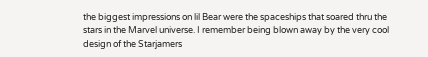the biggest impressions on lil Bear were the spaceships that soared thru the stars in the Marvel universe. I remember being blown away by the very cool design of the Starjamers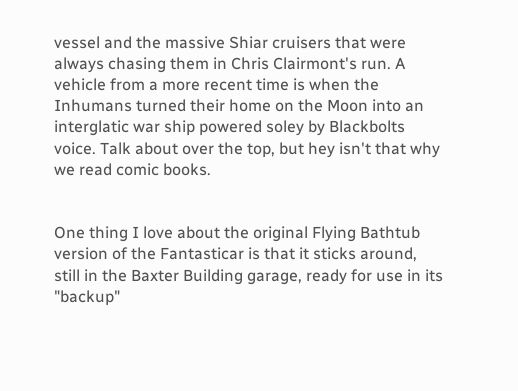vessel and the massive Shiar cruisers that were always chasing them in Chris Clairmont's run. A vehicle from a more recent time is when the Inhumans turned their home on the Moon into an interglatic war ship powered soley by Blackbolts voice. Talk about over the top, but hey isn't that why we read comic books.


One thing I love about the original Flying Bathtub version of the Fantasticar is that it sticks around, still in the Baxter Building garage, ready for use in its "backup"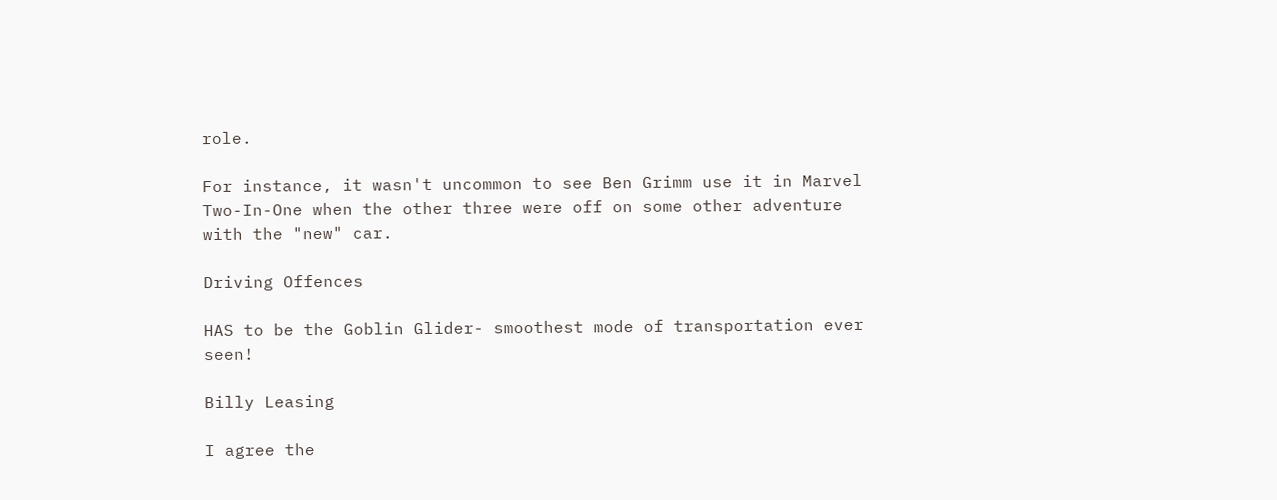role.

For instance, it wasn't uncommon to see Ben Grimm use it in Marvel Two-In-One when the other three were off on some other adventure with the "new" car.

Driving Offences

HAS to be the Goblin Glider- smoothest mode of transportation ever seen!

Billy Leasing

I agree the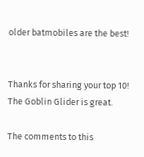older batmobiles are the best!


Thanks for sharing your top 10! The Goblin Glider is great.

The comments to this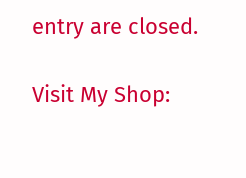entry are closed.

Visit My Shop: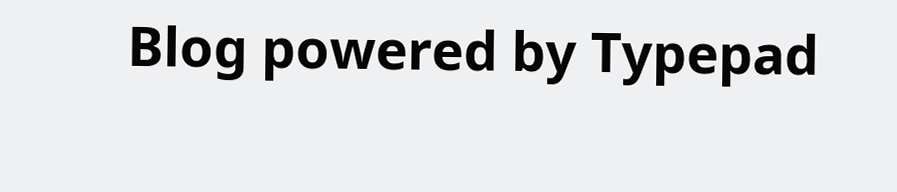Blog powered by Typepad